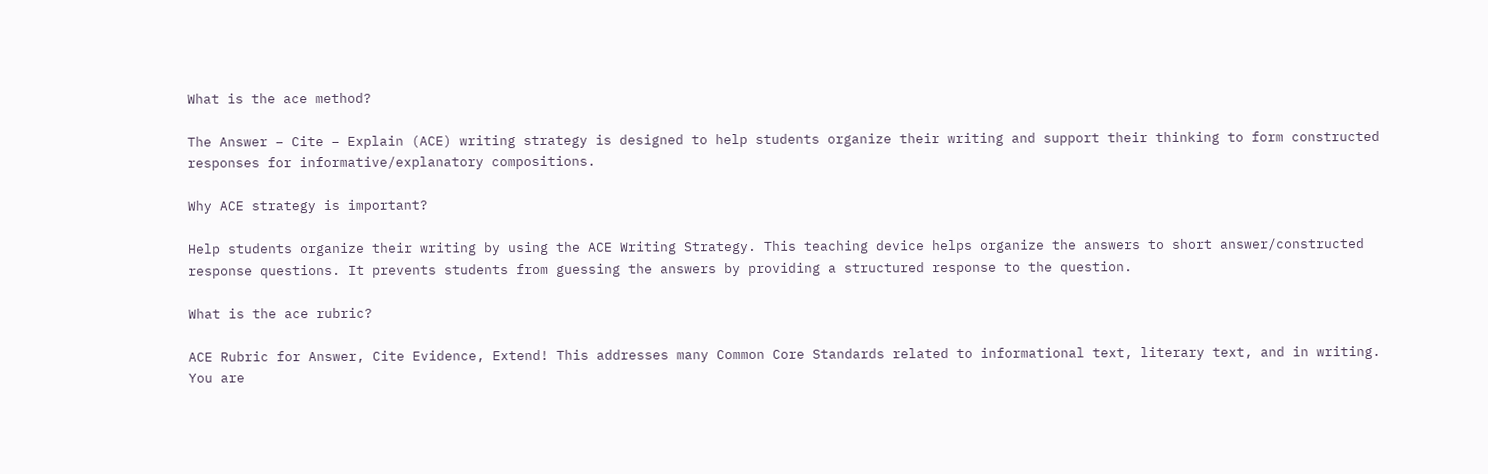What is the ace method?

The Answer – Cite – Explain (ACE) writing strategy is designed to help students organize their writing and support their thinking to form constructed responses for informative/explanatory compositions.

Why ACE strategy is important?

Help students organize their writing by using the ACE Writing Strategy. This teaching device helps organize the answers to short answer/constructed response questions. It prevents students from guessing the answers by providing a structured response to the question.

What is the ace rubric?

ACE Rubric for Answer, Cite Evidence, Extend! This addresses many Common Core Standards related to informational text, literary text, and in writing. You are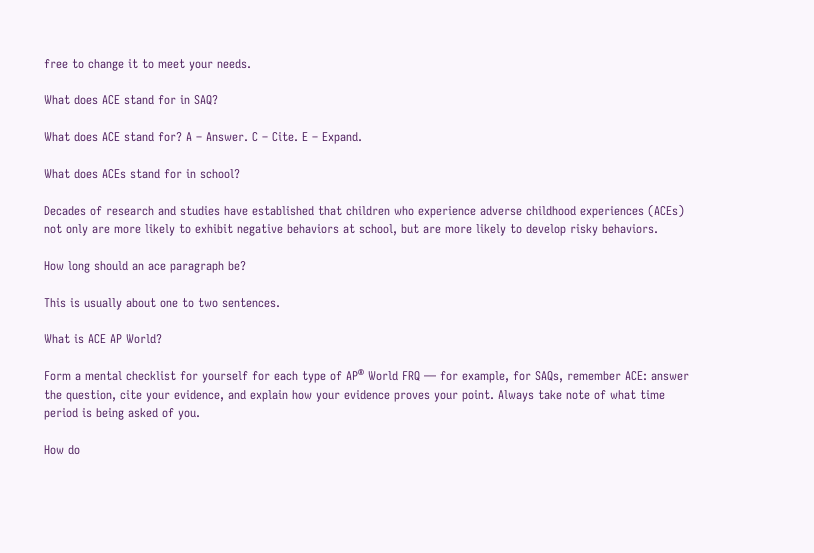free to change it to meet your needs.

What does ACE stand for in SAQ?

What does ACE stand for? A – Answer. C – Cite. E – Expand.

What does ACEs stand for in school?

Decades of research and studies have established that children who experience adverse childhood experiences (ACEs) not only are more likely to exhibit negative behaviors at school, but are more likely to develop risky behaviors.

How long should an ace paragraph be?

This is usually about one to two sentences.

What is ACE AP World?

Form a mental checklist for yourself for each type of AP® World FRQ — for example, for SAQs, remember ACE: answer the question, cite your evidence, and explain how your evidence proves your point. Always take note of what time period is being asked of you.

How do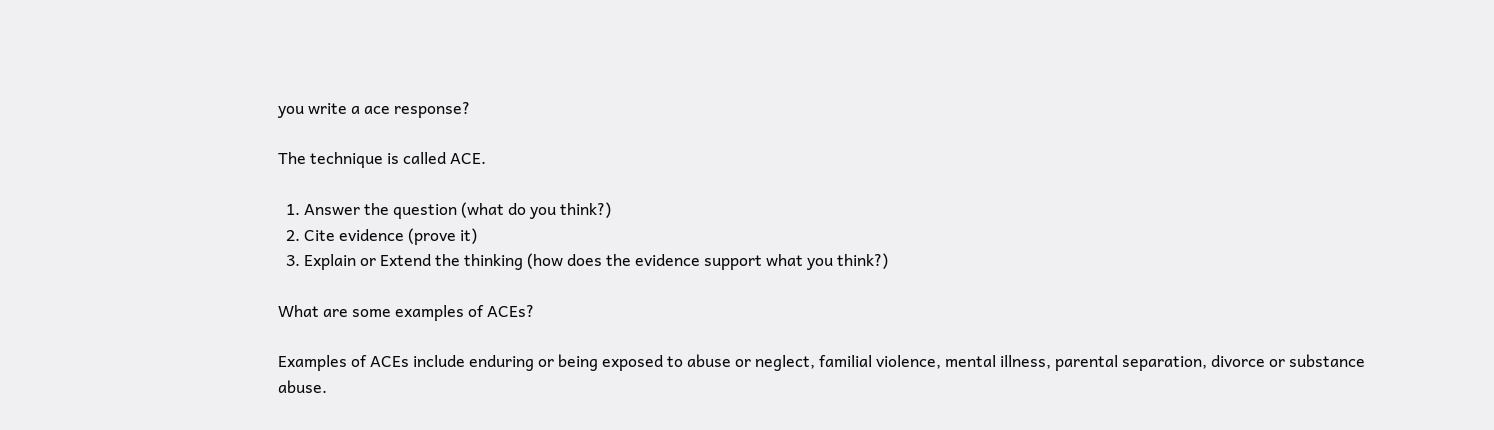you write a ace response?

The technique is called ACE.

  1. Answer the question (what do you think?)
  2. Cite evidence (prove it)
  3. Explain or Extend the thinking (how does the evidence support what you think?)

What are some examples of ACEs?

Examples of ACEs include enduring or being exposed to abuse or neglect, familial violence, mental illness, parental separation, divorce or substance abuse.